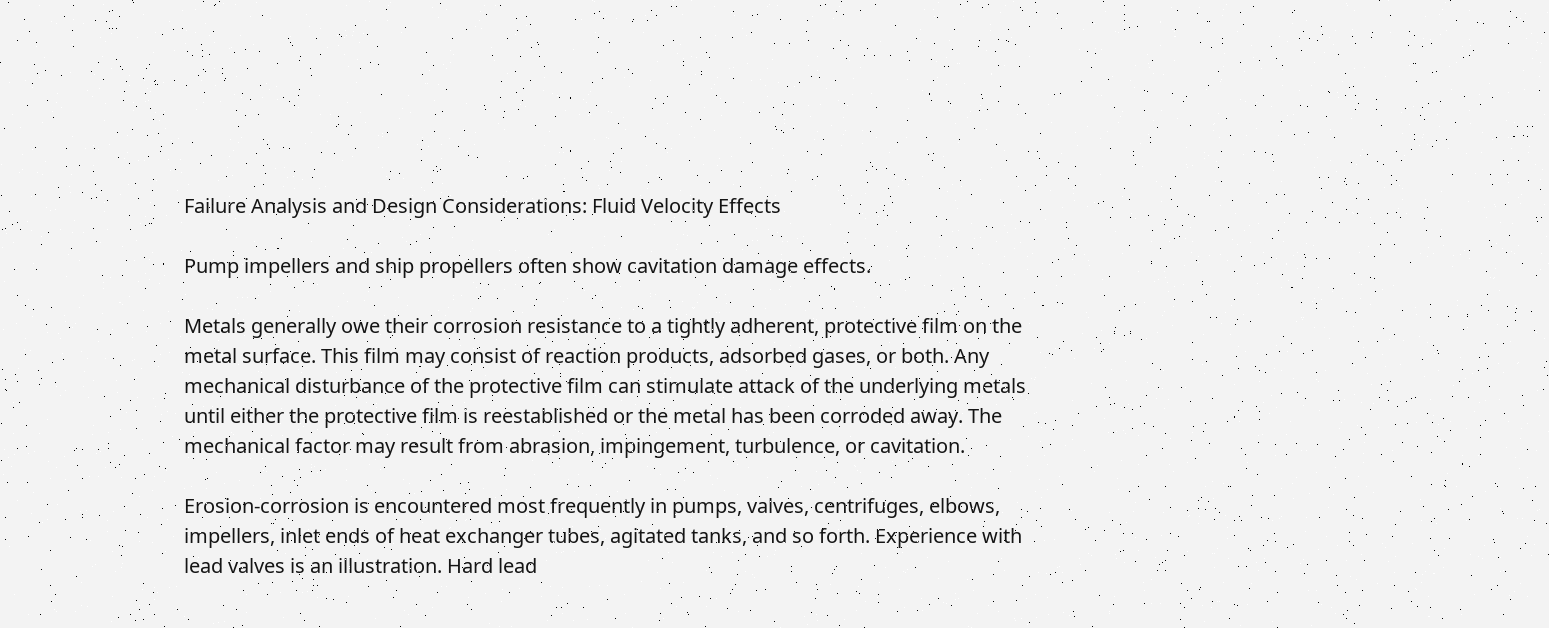Failure Analysis and Design Considerations: Fluid Velocity Effects

Pump impellers and ship propellers often show cavitation damage effects.

Metals generally owe their corrosion resistance to a tightly adherent, protective film on the metal surface. This film may consist of reaction products, adsorbed gases, or both. Any mechanical disturbance of the protective film can stimulate attack of the underlying metals until either the protective film is reestablished or the metal has been corroded away. The mechanical factor may result from abrasion, impingement, turbulence, or cavitation.

Erosion-corrosion is encountered most frequently in pumps, valves, centrifuges, elbows, impellers, inlet ends of heat exchanger tubes, agitated tanks, and so forth. Experience with lead valves is an illustration. Hard lead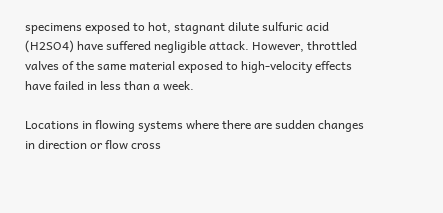specimens exposed to hot, stagnant dilute sulfuric acid (H2SO4) have suffered negligible attack. However, throttled valves of the same material exposed to high-velocity effects have failed in less than a week.

Locations in flowing systems where there are sudden changes in direction or flow cross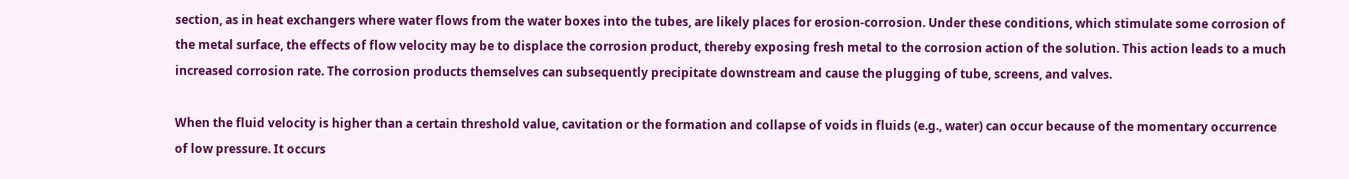section, as in heat exchangers where water flows from the water boxes into the tubes, are likely places for erosion-corrosion. Under these conditions, which stimulate some corrosion of the metal surface, the effects of flow velocity may be to displace the corrosion product, thereby exposing fresh metal to the corrosion action of the solution. This action leads to a much increased corrosion rate. The corrosion products themselves can subsequently precipitate downstream and cause the plugging of tube, screens, and valves.

When the fluid velocity is higher than a certain threshold value, cavitation or the formation and collapse of voids in fluids (e.g., water) can occur because of the momentary occurrence of low pressure. It occurs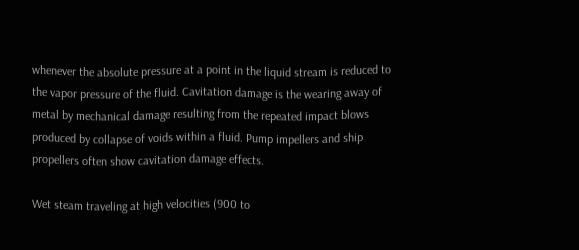whenever the absolute pressure at a point in the liquid stream is reduced to the vapor pressure of the fluid. Cavitation damage is the wearing away of metal by mechanical damage resulting from the repeated impact blows produced by collapse of voids within a fluid. Pump impellers and ship propellers often show cavitation damage effects.

Wet steam traveling at high velocities (900 to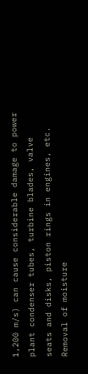1,200 m/s) can cause considerable damage to power plant condenser tubes, turbine blades, valve seats and disks, piston rings in engines, etc. Removal of moisture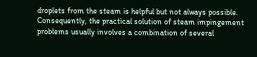droplets from the steam is helpful but not always possible. Consequently, the practical solution of steam impingement problems usually involves a combination of several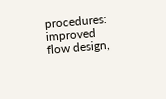procedures: improved flow design,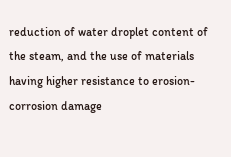reduction of water droplet content of the steam, and the use of materials having higher resistance to erosion-corrosion damage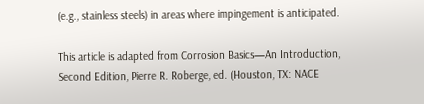(e.g., stainless steels) in areas where impingement is anticipated.

This article is adapted from Corrosion Basics—An Introduction, Second Edition, Pierre R. Roberge, ed. (Houston, TX: NACE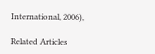International, 2006),

Related Articles